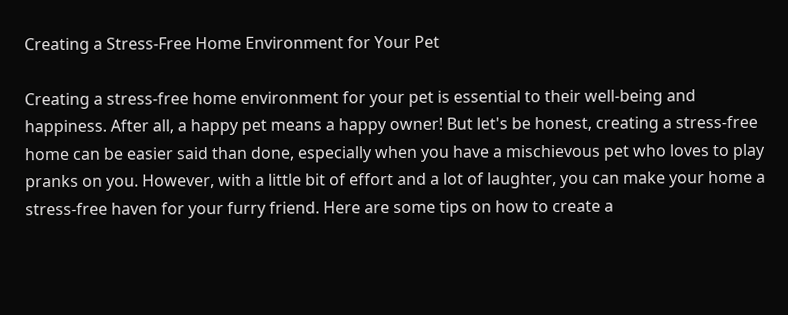Creating a Stress-Free Home Environment for Your Pet

Creating a stress-free home environment for your pet is essential to their well-being and happiness. After all, a happy pet means a happy owner! But let's be honest, creating a stress-free home can be easier said than done, especially when you have a mischievous pet who loves to play pranks on you. However, with a little bit of effort and a lot of laughter, you can make your home a stress-free haven for your furry friend. Here are some tips on how to create a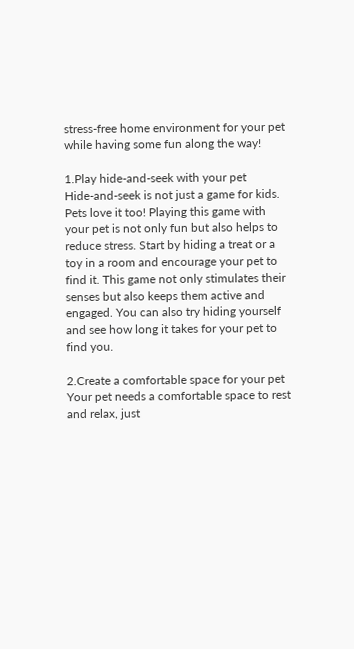stress-free home environment for your pet while having some fun along the way!

1.Play hide-and-seek with your pet
Hide-and-seek is not just a game for kids. Pets love it too! Playing this game with your pet is not only fun but also helps to reduce stress. Start by hiding a treat or a toy in a room and encourage your pet to find it. This game not only stimulates their senses but also keeps them active and engaged. You can also try hiding yourself and see how long it takes for your pet to find you.

2.Create a comfortable space for your pet
Your pet needs a comfortable space to rest and relax, just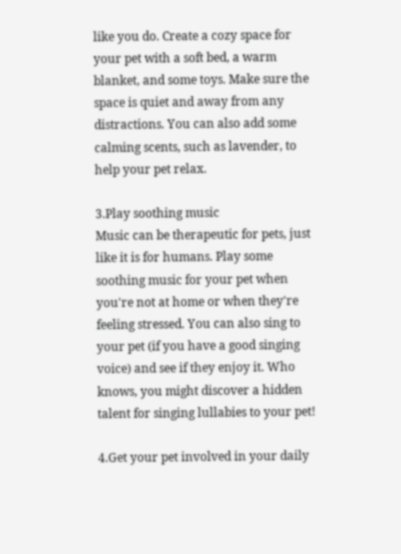like you do. Create a cozy space for your pet with a soft bed, a warm blanket, and some toys. Make sure the space is quiet and away from any distractions. You can also add some calming scents, such as lavender, to help your pet relax.

3.Play soothing music
Music can be therapeutic for pets, just like it is for humans. Play some soothing music for your pet when you're not at home or when they're feeling stressed. You can also sing to your pet (if you have a good singing voice) and see if they enjoy it. Who knows, you might discover a hidden talent for singing lullabies to your pet!

4.Get your pet involved in your daily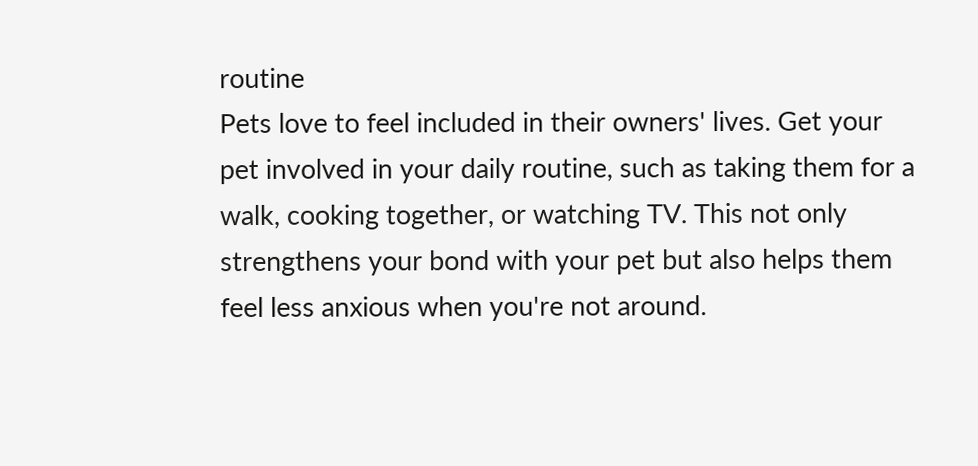routine
Pets love to feel included in their owners' lives. Get your pet involved in your daily routine, such as taking them for a walk, cooking together, or watching TV. This not only strengthens your bond with your pet but also helps them feel less anxious when you're not around.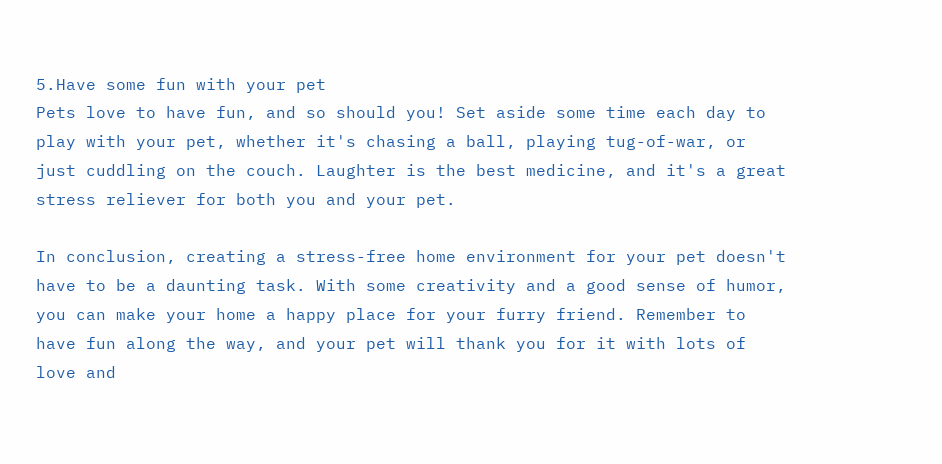5.Have some fun with your pet
Pets love to have fun, and so should you! Set aside some time each day to play with your pet, whether it's chasing a ball, playing tug-of-war, or just cuddling on the couch. Laughter is the best medicine, and it's a great stress reliever for both you and your pet.

In conclusion, creating a stress-free home environment for your pet doesn't have to be a daunting task. With some creativity and a good sense of humor, you can make your home a happy place for your furry friend. Remember to have fun along the way, and your pet will thank you for it with lots of love and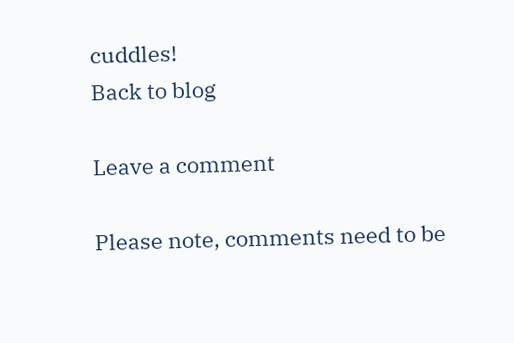cuddles!
Back to blog

Leave a comment

Please note, comments need to be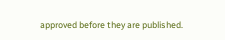approved before they are published.